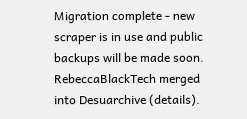Migration complete - new scraper is in use and public backups will be made soon. RebeccaBlackTech merged into Desuarchive (details).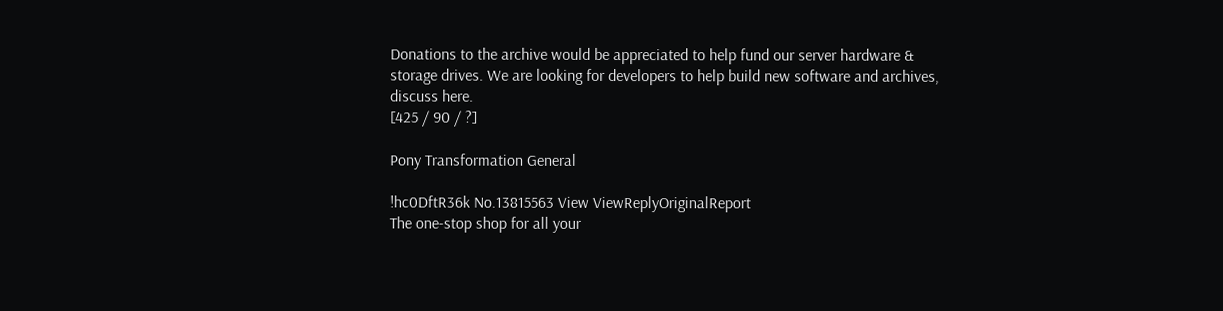Donations to the archive would be appreciated to help fund our server hardware & storage drives. We are looking for developers to help build new software and archives, discuss here.
[425 / 90 / ?]

Pony Transformation General

!hc0DftR36k No.13815563 View ViewReplyOriginalReport
The one-stop shop for all your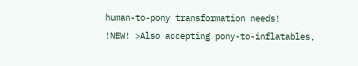human-to-pony transformation needs!
!NEW! >Also accepting pony-to-inflatables,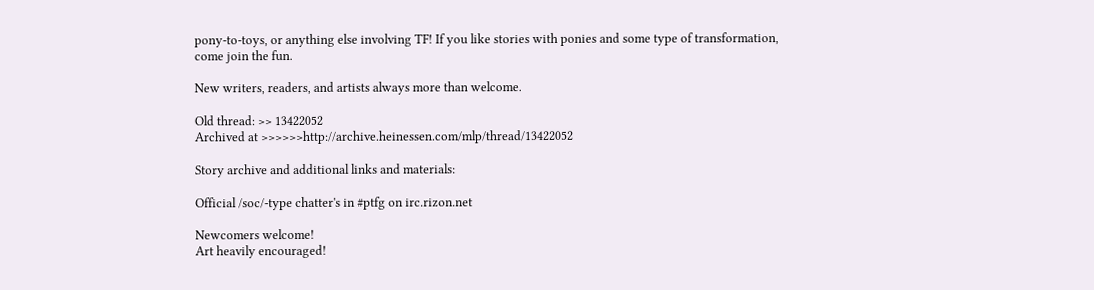pony-to-toys, or anything else involving TF! If you like stories with ponies and some type of transformation, come join the fun.

New writers, readers, and artists always more than welcome.

Old thread: >> 13422052
Archived at >>>>>>http://archive.heinessen.com/mlp/thread/13422052

Story archive and additional links and materials:

Official /soc/-type chatter's in #ptfg on irc.rizon.net

Newcomers welcome!
Art heavily encouraged!